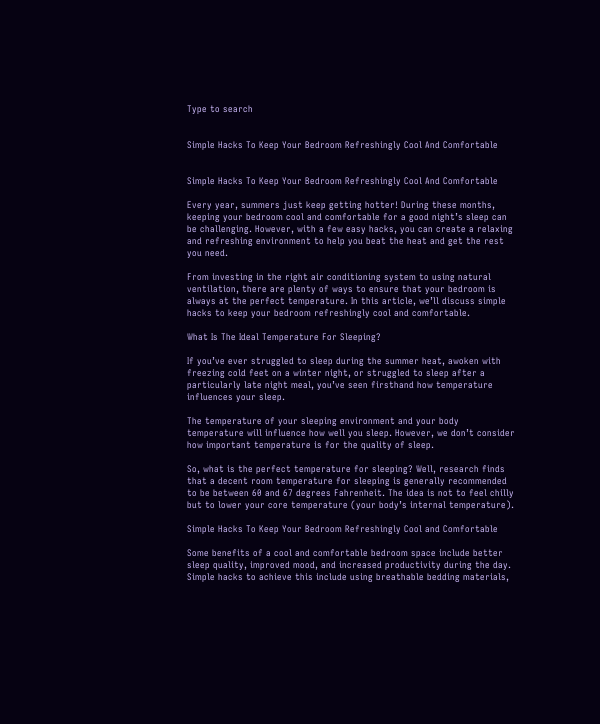Type to search


Simple Hacks To Keep Your Bedroom Refreshingly Cool And Comfortable


Simple Hacks To Keep Your Bedroom Refreshingly Cool And Comfortable

Every year, summers just keep getting hotter! During these months, keeping your bedroom cool and comfortable for a good night’s sleep can be challenging. However, with a few easy hacks, you can create a relaxing and refreshing environment to help you beat the heat and get the rest you need.

From investing in the right air conditioning system to using natural ventilation, there are plenty of ways to ensure that your bedroom is always at the perfect temperature. In this article, we’ll discuss simple hacks to keep your bedroom refreshingly cool and comfortable.

What Is The Ideal Temperature For Sleeping?

If you’ve ever struggled to sleep during the summer heat, awoken with freezing cold feet on a winter night, or struggled to sleep after a particularly late night meal, you’ve seen firsthand how temperature influences your sleep.

The temperature of your sleeping environment and your body temperature will influence how well you sleep. However, we don’t consider how important temperature is for the quality of sleep.

So, what is the perfect temperature for sleeping? Well, research finds that a decent room temperature for sleeping is generally recommended to be between 60 and 67 degrees Fahrenheit. The idea is not to feel chilly but to lower your core temperature (your body’s internal temperature).

Simple Hacks To Keep Your Bedroom Refreshingly Cool and Comfortable

Some benefits of a cool and comfortable bedroom space include better sleep quality, improved mood, and increased productivity during the day. Simple hacks to achieve this include using breathable bedding materials,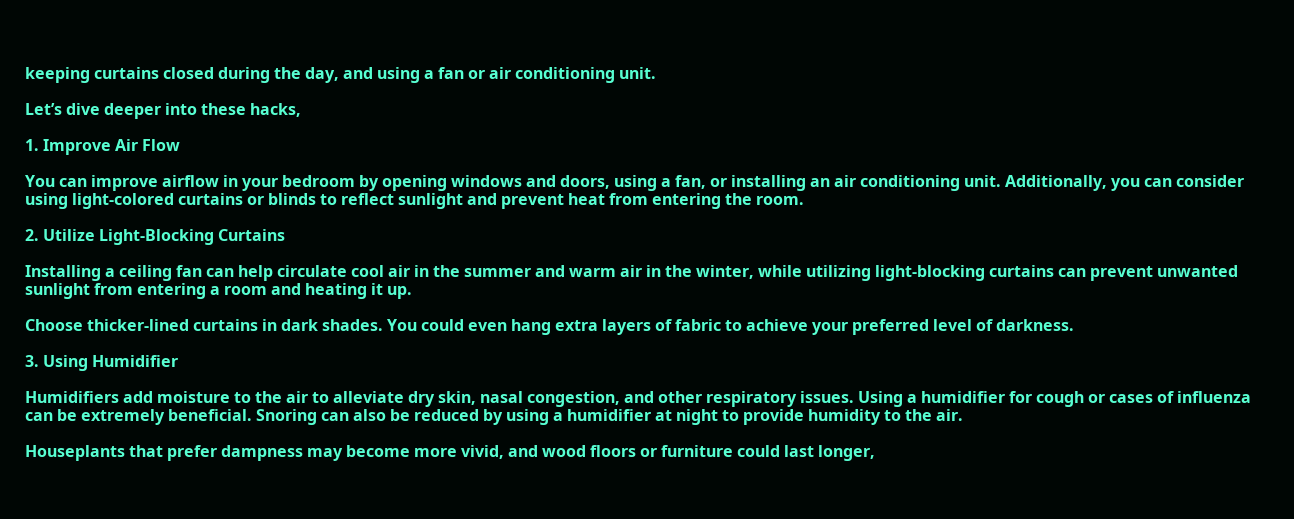keeping curtains closed during the day, and using a fan or air conditioning unit.

Let’s dive deeper into these hacks,

1. Improve Air Flow

You can improve airflow in your bedroom by opening windows and doors, using a fan, or installing an air conditioning unit. Additionally, you can consider using light-colored curtains or blinds to reflect sunlight and prevent heat from entering the room.

2. Utilize Light-Blocking Curtains

Installing a ceiling fan can help circulate cool air in the summer and warm air in the winter, while utilizing light-blocking curtains can prevent unwanted sunlight from entering a room and heating it up.

Choose thicker-lined curtains in dark shades. You could even hang extra layers of fabric to achieve your preferred level of darkness.

3. Using Humidifier

Humidifiers add moisture to the air to alleviate dry skin, nasal congestion, and other respiratory issues. Using a humidifier for cough or cases of influenza can be extremely beneficial. Snoring can also be reduced by using a humidifier at night to provide humidity to the air.

Houseplants that prefer dampness may become more vivid, and wood floors or furniture could last longer,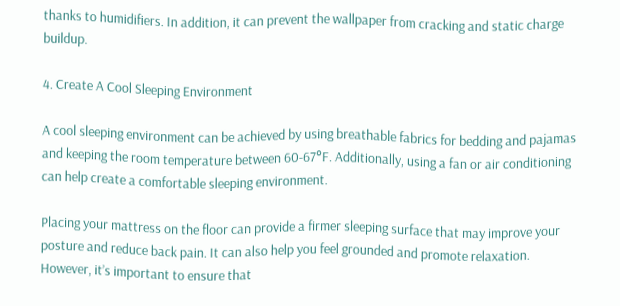thanks to humidifiers. In addition, it can prevent the wallpaper from cracking and static charge buildup.

4. Create A Cool Sleeping Environment

A cool sleeping environment can be achieved by using breathable fabrics for bedding and pajamas and keeping the room temperature between 60-67°F. Additionally, using a fan or air conditioning can help create a comfortable sleeping environment.

Placing your mattress on the floor can provide a firmer sleeping surface that may improve your posture and reduce back pain. It can also help you feel grounded and promote relaxation. However, it’s important to ensure that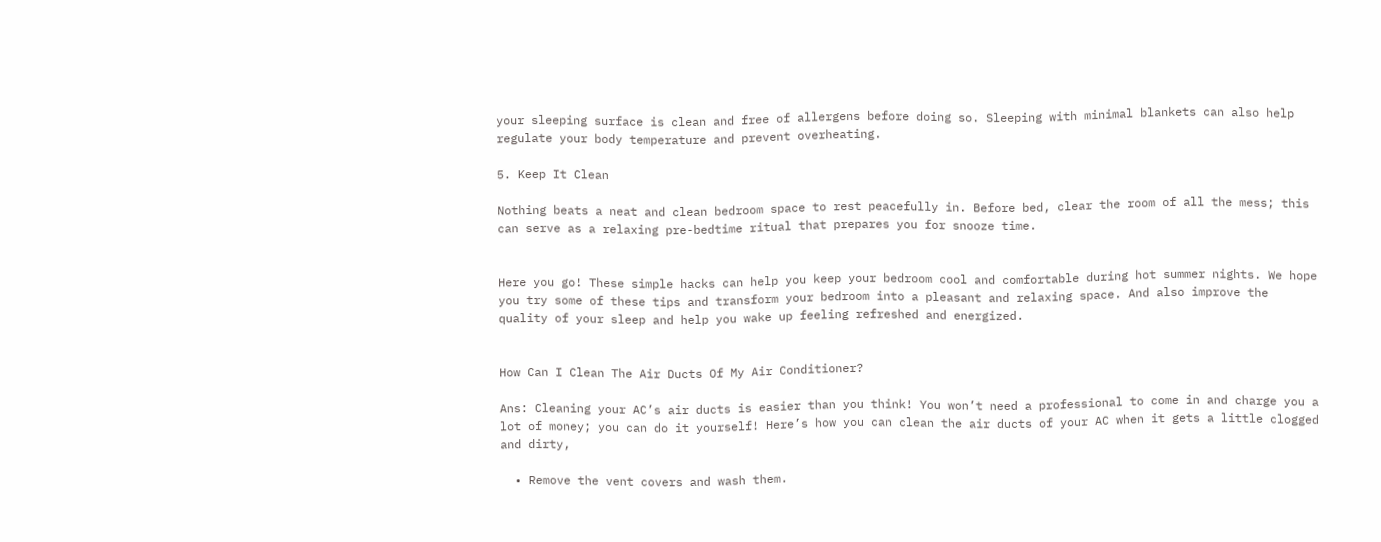your sleeping surface is clean and free of allergens before doing so. Sleeping with minimal blankets can also help regulate your body temperature and prevent overheating.

5. Keep It Clean

Nothing beats a neat and clean bedroom space to rest peacefully in. Before bed, clear the room of all the mess; this can serve as a relaxing pre-bedtime ritual that prepares you for snooze time.


Here you go! These simple hacks can help you keep your bedroom cool and comfortable during hot summer nights. We hope you try some of these tips and transform your bedroom into a pleasant and relaxing space. And also improve the quality of your sleep and help you wake up feeling refreshed and energized.


How Can I Clean The Air Ducts Of My Air Conditioner?

Ans: Cleaning your AC’s air ducts is easier than you think! You won’t need a professional to come in and charge you a lot of money; you can do it yourself! Here’s how you can clean the air ducts of your AC when it gets a little clogged and dirty,

  • Remove the vent covers and wash them.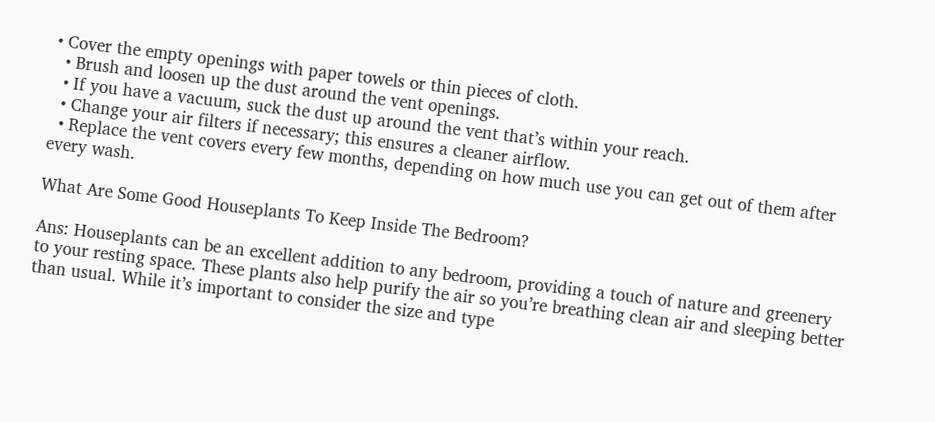• Cover the empty openings with paper towels or thin pieces of cloth.
  • Brush and loosen up the dust around the vent openings.
  • If you have a vacuum, suck the dust up around the vent that’s within your reach.
  • Change your air filters if necessary; this ensures a cleaner airflow.
  • Replace the vent covers every few months, depending on how much use you can get out of them after every wash.

What Are Some Good Houseplants To Keep Inside The Bedroom?

Ans: Houseplants can be an excellent addition to any bedroom, providing a touch of nature and greenery to your resting space. These plants also help purify the air so you’re breathing clean air and sleeping better than usual. While it’s important to consider the size and type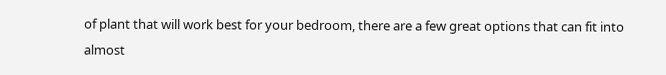of plant that will work best for your bedroom, there are a few great options that can fit into almost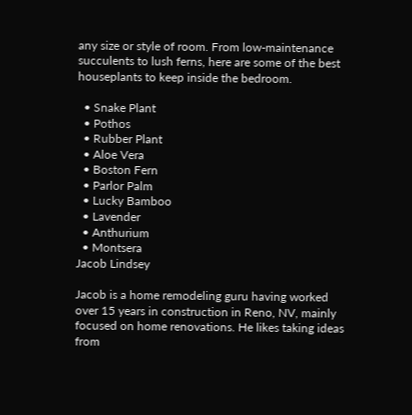any size or style of room. From low-maintenance succulents to lush ferns, here are some of the best houseplants to keep inside the bedroom.

  • Snake Plant
  • Pothos
  • Rubber Plant
  • Aloe Vera
  • Boston Fern
  • Parlor Palm
  • Lucky Bamboo
  • Lavender
  • Anthurium
  • Montsera
Jacob Lindsey

Jacob is a home remodeling guru having worked over 15 years in construction in Reno, NV, mainly focused on home renovations. He likes taking ideas from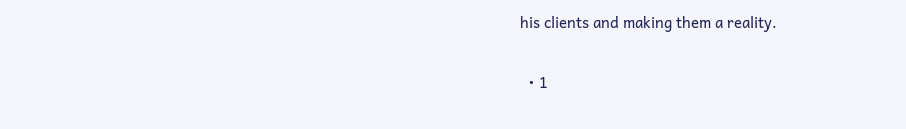his clients and making them a reality.

  • 1